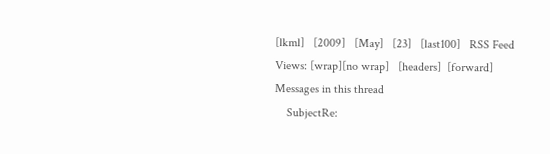[lkml]   [2009]   [May]   [23]   [last100]   RSS Feed
Views: [wrap][no wrap]   [headers]  [forward]
Messages in this thread
    SubjectRe: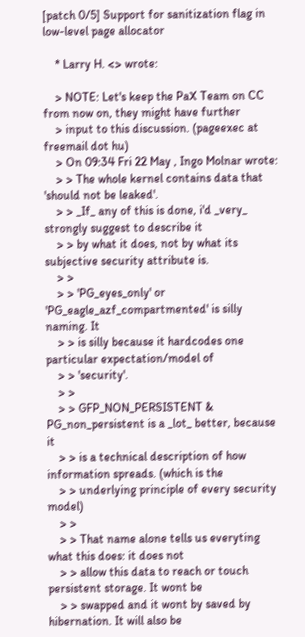[patch 0/5] Support for sanitization flag in low-level page allocator

    * Larry H. <> wrote:

    > NOTE: Let's keep the PaX Team on CC from now on, they might have further
    > input to this discussion. (pageexec at freemail dot hu)
    > On 09:34 Fri 22 May , Ingo Molnar wrote:
    > > The whole kernel contains data that 'should not be leaked'.
    > > _If_ any of this is done, i'd _very_ strongly suggest to describe it
    > > by what it does, not by what its subjective security attribute is.
    > >
    > > 'PG_eyes_only' or 'PG_eagle_azf_compartmented' is silly naming. It
    > > is silly because it hardcodes one particular expectation/model of
    > > 'security'.
    > >
    > > GFP_NON_PERSISTENT & PG_non_persistent is a _lot_ better, because it
    > > is a technical description of how information spreads. (which is the
    > > underlying principle of every security model)
    > >
    > > That name alone tells us everyting what this does: it does not
    > > allow this data to reach or touch persistent storage. It wont be
    > > swapped and it wont by saved by hibernation. It will also be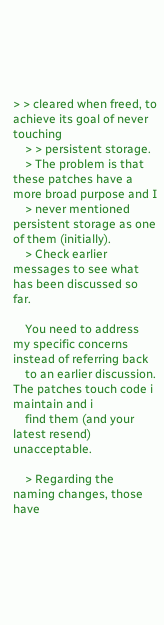> > cleared when freed, to achieve its goal of never touching
    > > persistent storage.
    > The problem is that these patches have a more broad purpose and I
    > never mentioned persistent storage as one of them (initially).
    > Check earlier messages to see what has been discussed so far.

    You need to address my specific concerns instead of referring back
    to an earlier discussion. The patches touch code i maintain and i
    find them (and your latest resend) unacceptable.

    > Regarding the naming changes, those have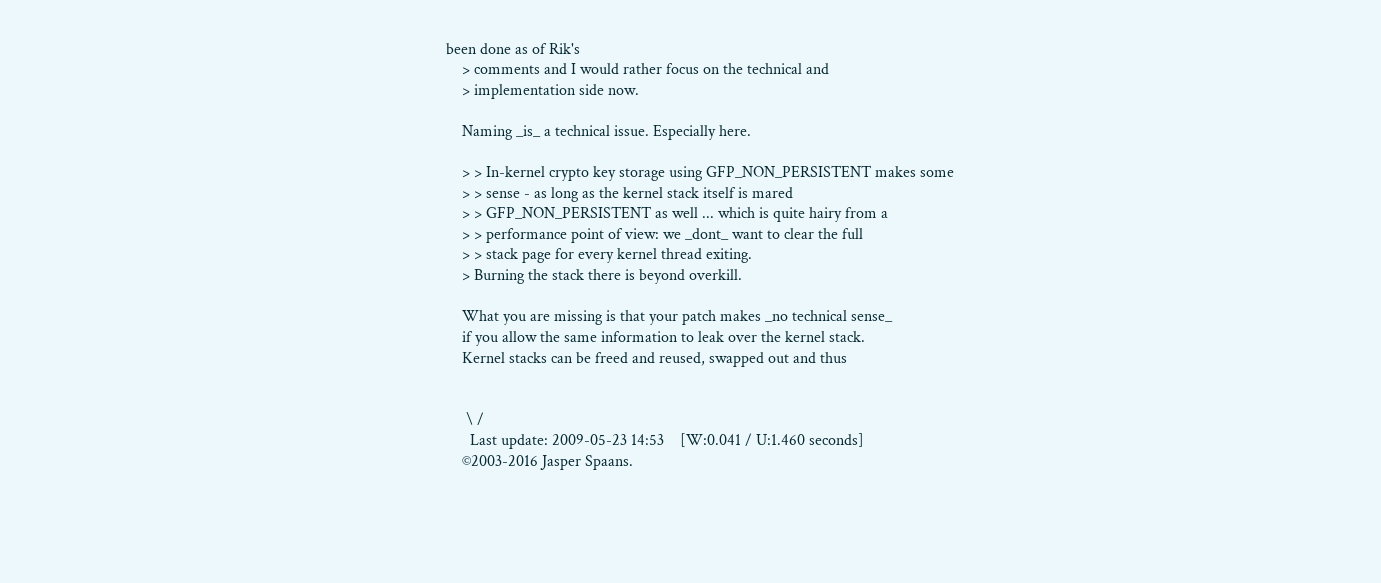been done as of Rik's
    > comments and I would rather focus on the technical and
    > implementation side now.

    Naming _is_ a technical issue. Especially here.

    > > In-kernel crypto key storage using GFP_NON_PERSISTENT makes some
    > > sense - as long as the kernel stack itself is mared
    > > GFP_NON_PERSISTENT as well ... which is quite hairy from a
    > > performance point of view: we _dont_ want to clear the full
    > > stack page for every kernel thread exiting.
    > Burning the stack there is beyond overkill.

    What you are missing is that your patch makes _no technical sense_
    if you allow the same information to leak over the kernel stack.
    Kernel stacks can be freed and reused, swapped out and thus


     \ /
      Last update: 2009-05-23 14:53    [W:0.041 / U:1.460 seconds]
    ©2003-2016 Jasper Spaans.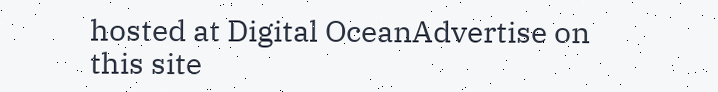hosted at Digital OceanAdvertise on this site